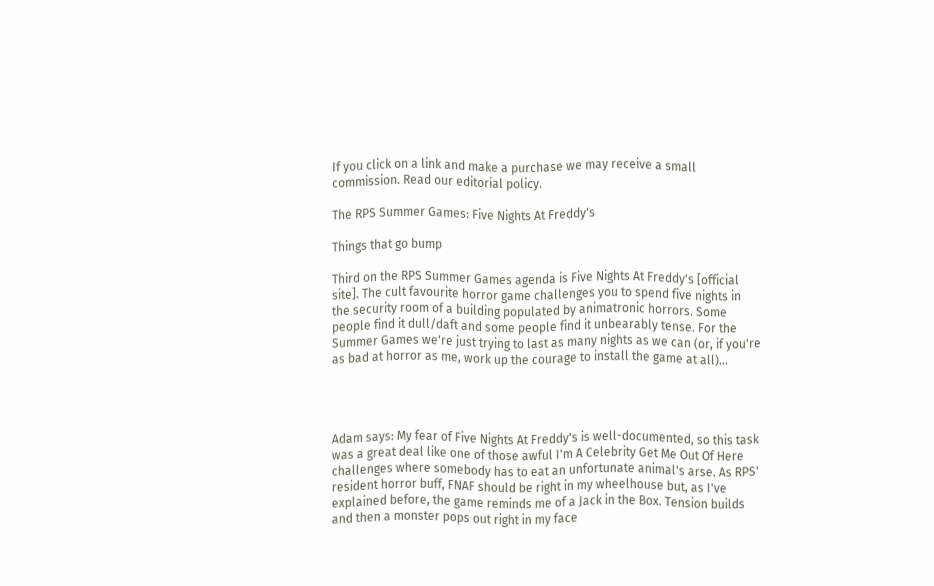If you click on a link and make a purchase we may receive a small commission. Read our editorial policy.

The RPS Summer Games: Five Nights At Freddy's

Things that go bump

Third on the RPS Summer Games agenda is Five Nights At Freddy's [official site]. The cult favourite horror game challenges you to spend five nights in the security room of a building populated by animatronic horrors. Some people find it dull/daft and some people find it unbearably tense. For the Summer Games we're just trying to last as many nights as we can (or, if you're as bad at horror as me, work up the courage to install the game at all)...




Adam says: My fear of Five Nights At Freddy's is well-documented, so this task was a great deal like one of those awful I'm A Celebrity Get Me Out Of Here challenges where somebody has to eat an unfortunate animal's arse. As RPS' resident horror buff, FNAF should be right in my wheelhouse but, as I've explained before, the game reminds me of a Jack in the Box. Tension builds and then a monster pops out right in my face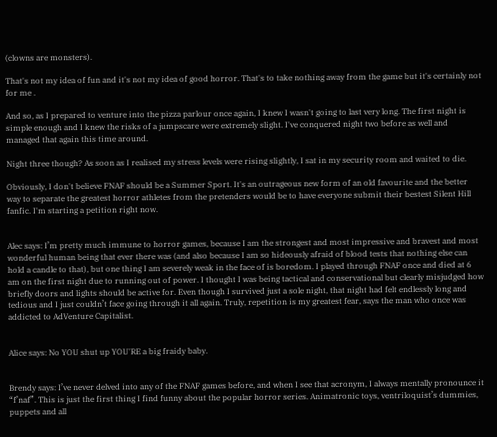(clowns are monsters).

That's not my idea of fun and it's not my idea of good horror. That's to take nothing away from the game but it's certainly not for me .

And so, as I prepared to venture into the pizza parlour once again, I knew I wasn't going to last very long. The first night is simple enough and I knew the risks of a jumpscare were extremely slight. I've conquered night two before as well and managed that again this time around.

Night three though? As soon as I realised my stress levels were rising slightly, I sat in my security room and waited to die.

Obviously, I don't believe FNAF should be a Summer Sport. It's an outrageous new form of an old favourite and the better way to separate the greatest horror athletes from the pretenders would be to have everyone submit their bestest Silent Hill fanfic. I'm starting a petition right now.


Alec says: I’m pretty much immune to horror games, because I am the strongest and most impressive and bravest and most wonderful human being that ever there was (and also because I am so hideously afraid of blood tests that nothing else can hold a candle to that), but one thing I am severely weak in the face of is boredom. I played through FNAF once and died at 6 am on the first night due to running out of power. I thought I was being tactical and conservational but clearly misjudged how briefly doors and lights should be active for. Even though I survived just a sole night, that night had felt endlessly long and tedious and I just couldn’t face going through it all again. Truly, repetition is my greatest fear, says the man who once was addicted to AdVenture Capitalist.


Alice says: No YOU shut up YOU'RE a big fraidy baby.


Brendy says: I’ve never delved into any of the FNAF games before, and when I see that acronym, I always mentally pronounce it “f’naf”. This is just the first thing I find funny about the popular horror series. Animatronic toys, ventriloquist’s dummies, puppets and all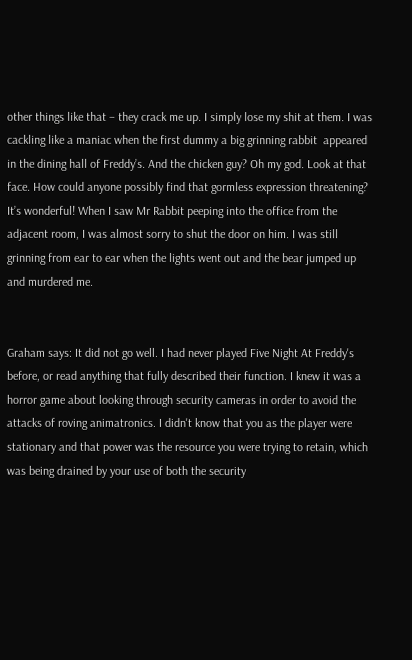other things like that – they crack me up. I simply lose my shit at them. I was cackling like a maniac when the first dummy a big grinning rabbit  appeared in the dining hall of Freddy’s. And the chicken guy? Oh my god. Look at that face. How could anyone possibly find that gormless expression threatening? It’s wonderful! When I saw Mr Rabbit peeping into the office from the adjacent room, I was almost sorry to shut the door on him. I was still grinning from ear to ear when the lights went out and the bear jumped up and murdered me.


Graham says: It did not go well. I had never played Five Night At Freddy's before, or read anything that fully described their function. I knew it was a horror game about looking through security cameras in order to avoid the attacks of roving animatronics. I didn't know that you as the player were stationary and that power was the resource you were trying to retain, which was being drained by your use of both the security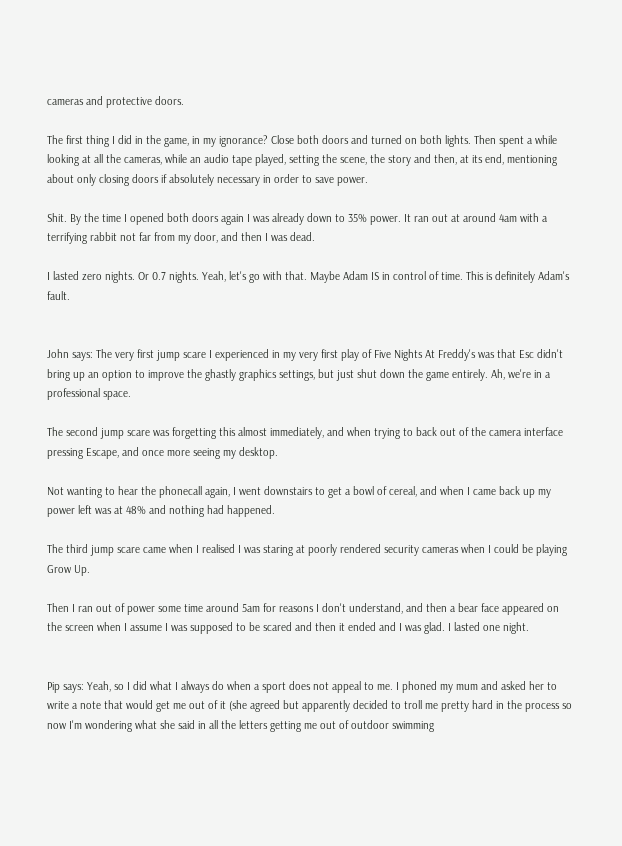cameras and protective doors.

The first thing I did in the game, in my ignorance? Close both doors and turned on both lights. Then spent a while looking at all the cameras, while an audio tape played, setting the scene, the story and then, at its end, mentioning about only closing doors if absolutely necessary in order to save power.

Shit. By the time I opened both doors again I was already down to 35% power. It ran out at around 4am with a terrifying rabbit not far from my door, and then I was dead.

I lasted zero nights. Or 0.7 nights. Yeah, let's go with that. Maybe Adam IS in control of time. This is definitely Adam's fault.


John says: The very first jump scare I experienced in my very first play of Five Nights At Freddy's was that Esc didn't bring up an option to improve the ghastly graphics settings, but just shut down the game entirely. Ah, we're in a professional space.

The second jump scare was forgetting this almost immediately, and when trying to back out of the camera interface pressing Escape, and once more seeing my desktop.

Not wanting to hear the phonecall again, I went downstairs to get a bowl of cereal, and when I came back up my power left was at 48% and nothing had happened.

The third jump scare came when I realised I was staring at poorly rendered security cameras when I could be playing Grow Up.

Then I ran out of power some time around 5am for reasons I don't understand, and then a bear face appeared on the screen when I assume I was supposed to be scared and then it ended and I was glad. I lasted one night.


Pip says: Yeah, so I did what I always do when a sport does not appeal to me. I phoned my mum and asked her to write a note that would get me out of it (she agreed but apparently decided to troll me pretty hard in the process so now I'm wondering what she said in all the letters getting me out of outdoor swimming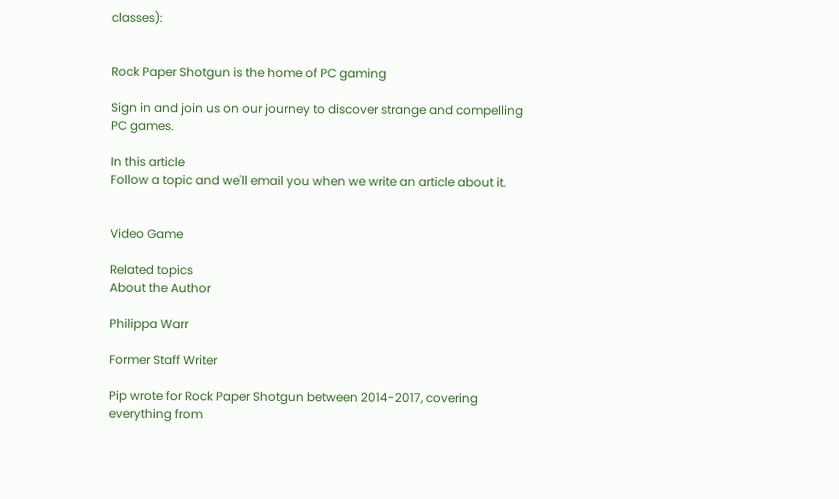classes):


Rock Paper Shotgun is the home of PC gaming

Sign in and join us on our journey to discover strange and compelling PC games.

In this article
Follow a topic and we'll email you when we write an article about it.


Video Game

Related topics
About the Author

Philippa Warr

Former Staff Writer

Pip wrote for Rock Paper Shotgun between 2014-2017, covering everything from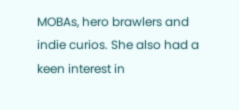MOBAs, hero brawlers and indie curios. She also had a keen interest in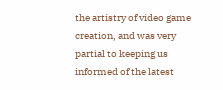the artistry of video game creation, and was very partial to keeping us informed of the latest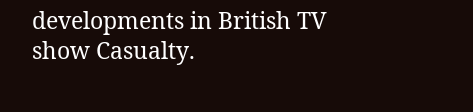developments in British TV show Casualty.